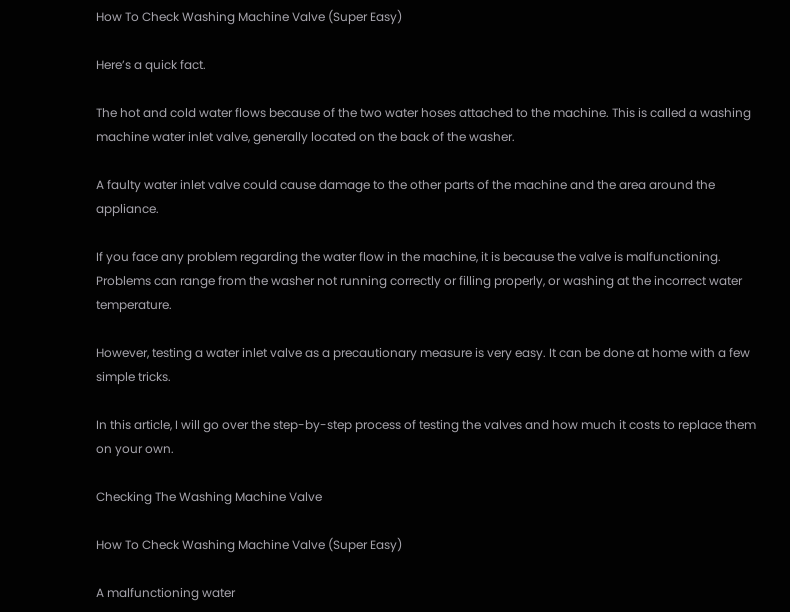How To Check Washing Machine Valve (Super Easy)

Here’s a quick fact.

The hot and cold water flows because of the two water hoses attached to the machine. This is called a washing machine water inlet valve, generally located on the back of the washer.

A faulty water inlet valve could cause damage to the other parts of the machine and the area around the appliance.

If you face any problem regarding the water flow in the machine, it is because the valve is malfunctioning. Problems can range from the washer not running correctly or filling properly, or washing at the incorrect water temperature.

However, testing a water inlet valve as a precautionary measure is very easy. It can be done at home with a few simple tricks.

In this article, I will go over the step-by-step process of testing the valves and how much it costs to replace them on your own.

Checking The Washing Machine Valve

How To Check Washing Machine Valve (Super Easy)

A malfunctioning water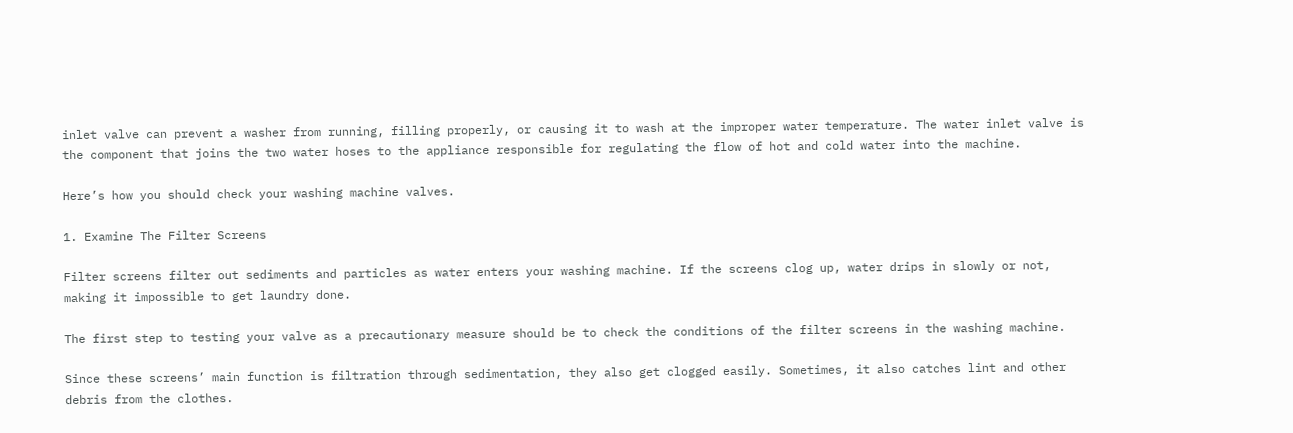inlet valve can prevent a washer from running, filling properly, or causing it to wash at the improper water temperature. The water inlet valve is the component that joins the two water hoses to the appliance responsible for regulating the flow of hot and cold water into the machine.

Here’s how you should check your washing machine valves.

1. Examine The Filter Screens

Filter screens filter out sediments and particles as water enters your washing machine. If the screens clog up, water drips in slowly or not, making it impossible to get laundry done.

The first step to testing your valve as a precautionary measure should be to check the conditions of the filter screens in the washing machine.

Since these screens’ main function is filtration through sedimentation, they also get clogged easily. Sometimes, it also catches lint and other debris from the clothes.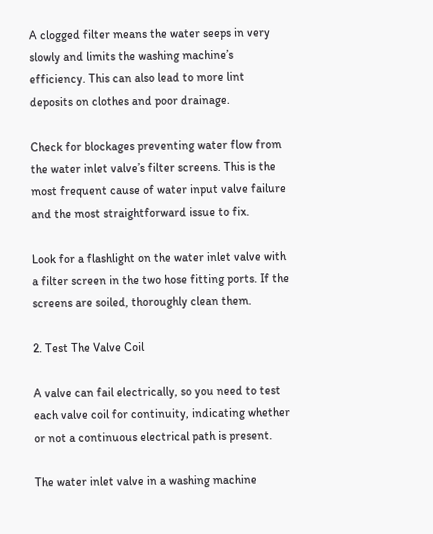A clogged filter means the water seeps in very slowly and limits the washing machine’s efficiency. This can also lead to more lint deposits on clothes and poor drainage.

Check for blockages preventing water flow from the water inlet valve’s filter screens. This is the most frequent cause of water input valve failure and the most straightforward issue to fix.

Look for a flashlight on the water inlet valve with a filter screen in the two hose fitting ports. If the screens are soiled, thoroughly clean them.

2. Test The Valve Coil

A valve can fail electrically, so you need to test each valve coil for continuity, indicating whether or not a continuous electrical path is present.

The water inlet valve in a washing machine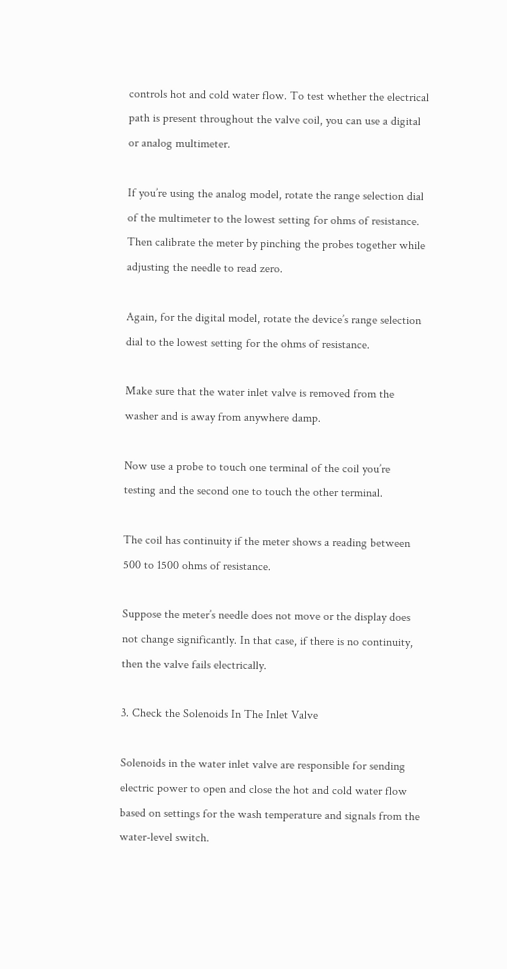controls hot and cold water flow. To test whether the electrical path is present throughout the valve coil, you can use a digital or analog multimeter.

If you’re using the analog model, rotate the range selection dial of the multimeter to the lowest setting for ohms of resistance. Then calibrate the meter by pinching the probes together while adjusting the needle to read zero.

Again, for the digital model, rotate the device’s range selection dial to the lowest setting for the ohms of resistance.

Make sure that the water inlet valve is removed from the washer and is away from anywhere damp.

Now use a probe to touch one terminal of the coil you’re testing and the second one to touch the other terminal.

The coil has continuity if the meter shows a reading between 500 to 1500 ohms of resistance.

Suppose the meter’s needle does not move or the display does not change significantly. In that case, if there is no continuity, then the valve fails electrically.

3. Check the Solenoids In The Inlet Valve

Solenoids in the water inlet valve are responsible for sending electric power to open and close the hot and cold water flow based on settings for the wash temperature and signals from the water-level switch.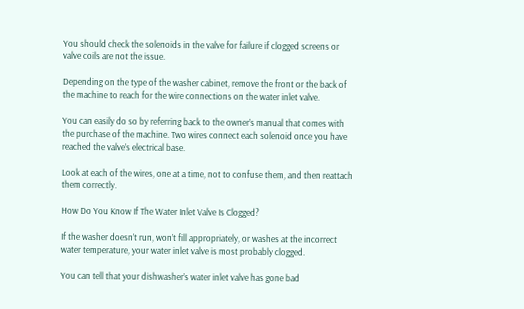You should check the solenoids in the valve for failure if clogged screens or valve coils are not the issue.

Depending on the type of the washer cabinet, remove the front or the back of the machine to reach for the wire connections on the water inlet valve.

You can easily do so by referring back to the owner’s manual that comes with the purchase of the machine. Two wires connect each solenoid once you have reached the valve’s electrical base.

Look at each of the wires, one at a time, not to confuse them, and then reattach them correctly.

How Do You Know If The Water Inlet Valve Is Clogged?

If the washer doesn’t run, won’t fill appropriately, or washes at the incorrect water temperature, your water inlet valve is most probably clogged.

You can tell that your dishwasher’s water inlet valve has gone bad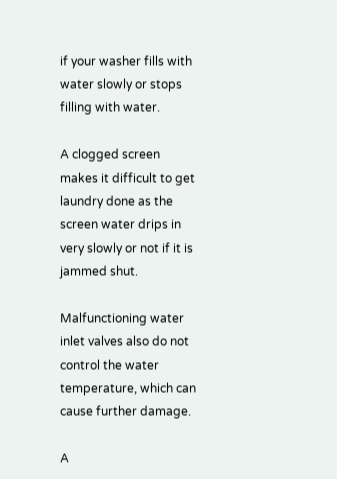if your washer fills with water slowly or stops filling with water.

A clogged screen makes it difficult to get laundry done as the screen water drips in very slowly or not if it is jammed shut.

Malfunctioning water inlet valves also do not control the water temperature, which can cause further damage.

A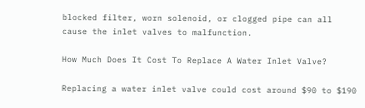blocked filter, worn solenoid, or clogged pipe can all cause the inlet valves to malfunction.

How Much Does It Cost To Replace A Water Inlet Valve?

Replacing a water inlet valve could cost around $90 to $190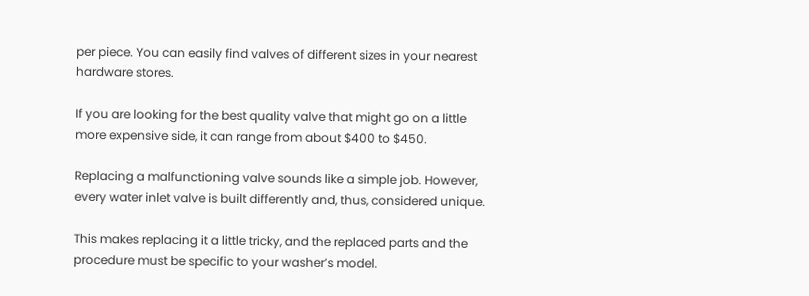per piece. You can easily find valves of different sizes in your nearest hardware stores.

If you are looking for the best quality valve that might go on a little more expensive side, it can range from about $400 to $450.

Replacing a malfunctioning valve sounds like a simple job. However, every water inlet valve is built differently and, thus, considered unique.

This makes replacing it a little tricky, and the replaced parts and the procedure must be specific to your washer’s model.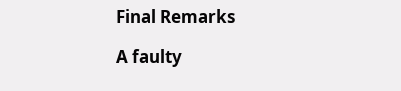Final Remarks

A faulty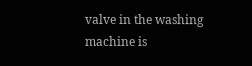valve in the washing machine is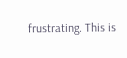frustrating. This is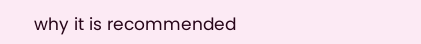why it is recommended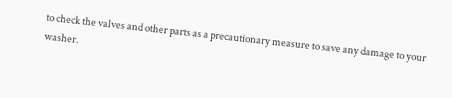to check the valves and other parts as a precautionary measure to save any damage to your washer.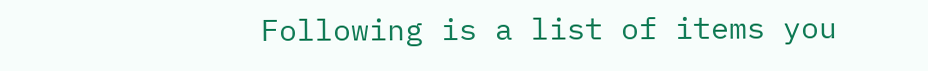Following is a list of items you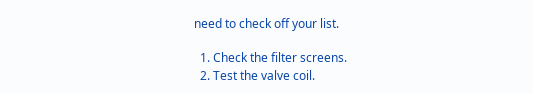need to check off your list.

  1. Check the filter screens.
  2. Test the valve coil.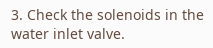3. Check the solenoids in the water inlet valve.